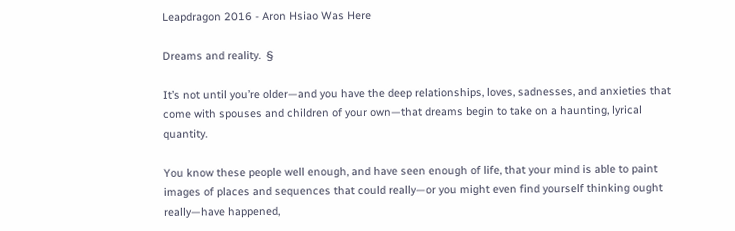Leapdragon 2016 - Aron Hsiao Was Here

Dreams and reality.  §

It’s not until you’re older—and you have the deep relationships, loves, sadnesses, and anxieties that come with spouses and children of your own—that dreams begin to take on a haunting, lyrical quantity.

You know these people well enough, and have seen enough of life, that your mind is able to paint images of places and sequences that could really—or you might even find yourself thinking ought really—have happened,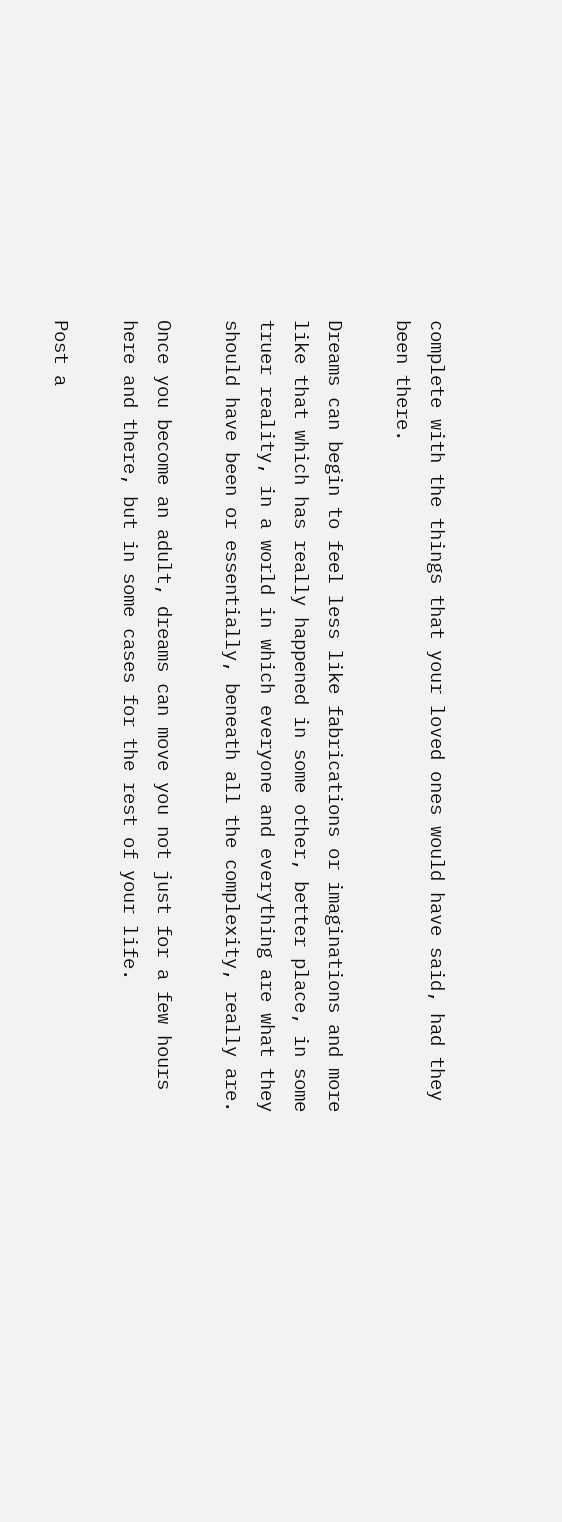complete with the things that your loved ones would have said, had they been there.

Dreams can begin to feel less like fabrications or imaginations and more like that which has really happened in some other, better place, in some truer reality, in a world in which everyone and everything are what they should have been or essentially, beneath all the complexity, really are.

Once you become an adult, dreams can move you not just for a few hours here and there, but in some cases for the rest of your life.

Post a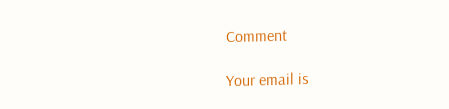Comment

Your email is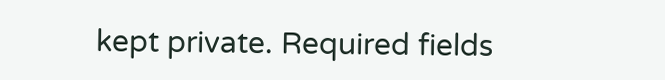kept private. Required fields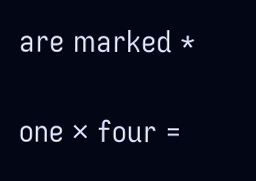are marked *

one × four =